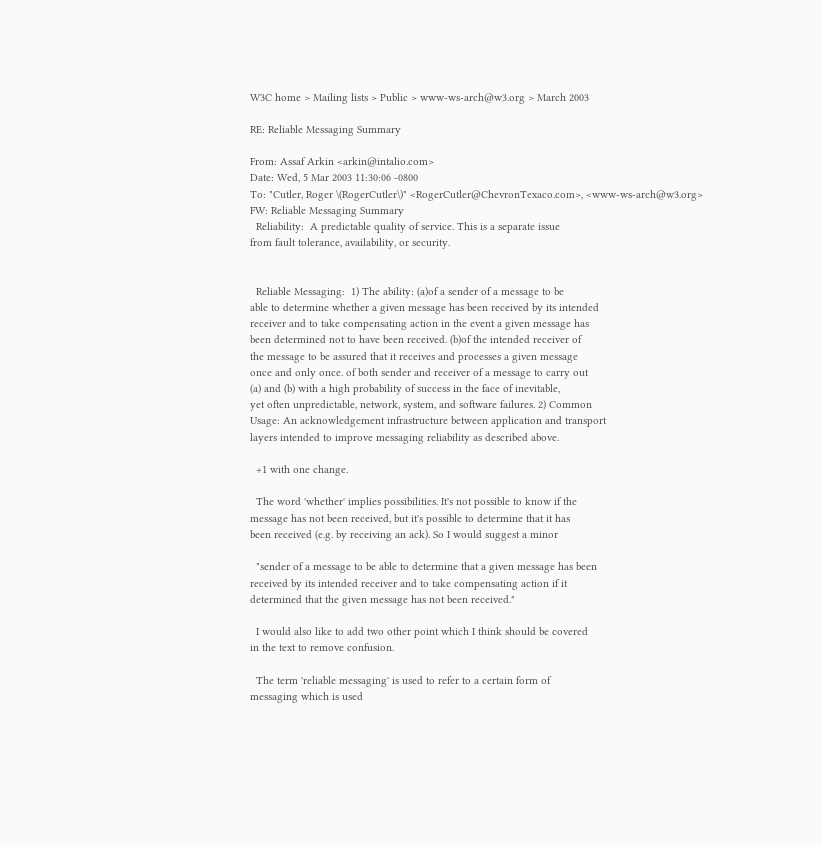W3C home > Mailing lists > Public > www-ws-arch@w3.org > March 2003

RE: Reliable Messaging Summary

From: Assaf Arkin <arkin@intalio.com>
Date: Wed, 5 Mar 2003 11:30:06 -0800
To: "Cutler, Roger \(RogerCutler\)" <RogerCutler@ChevronTexaco.com>, <www-ws-arch@w3.org>
FW: Reliable Messaging Summary
  Reliability:  A predictable quality of service. This is a separate issue
from fault tolerance, availability, or security.


  Reliable Messaging:  1) The ability: (a)of a sender of a message to be
able to determine whether a given message has been received by its intended
receiver and to take compensating action in the event a given message has
been determined not to have been received. (b)of the intended receiver of
the message to be assured that it receives and processes a given message
once and only once. of both sender and receiver of a message to carry out
(a) and (b) with a high probability of success in the face of inevitable,
yet often unpredictable, network, system, and software failures. 2) Common
Usage: An acknowledgement infrastructure between application and transport
layers intended to improve messaging reliability as described above.

  +1 with one change.

  The word 'whether' implies possibilities. It's not possible to know if the
message has not been received, but it's possible to determine that it has
been received (e.g. by receiving an ack). So I would suggest a minor

  "sender of a message to be able to determine that a given message has been
received by its intended receiver and to take compensating action if it
determined that the given message has not been received."

  I would also like to add two other point which I think should be covered
in the text to remove confusion.

  The term 'reliable messaging' is used to refer to a certain form of
messaging which is used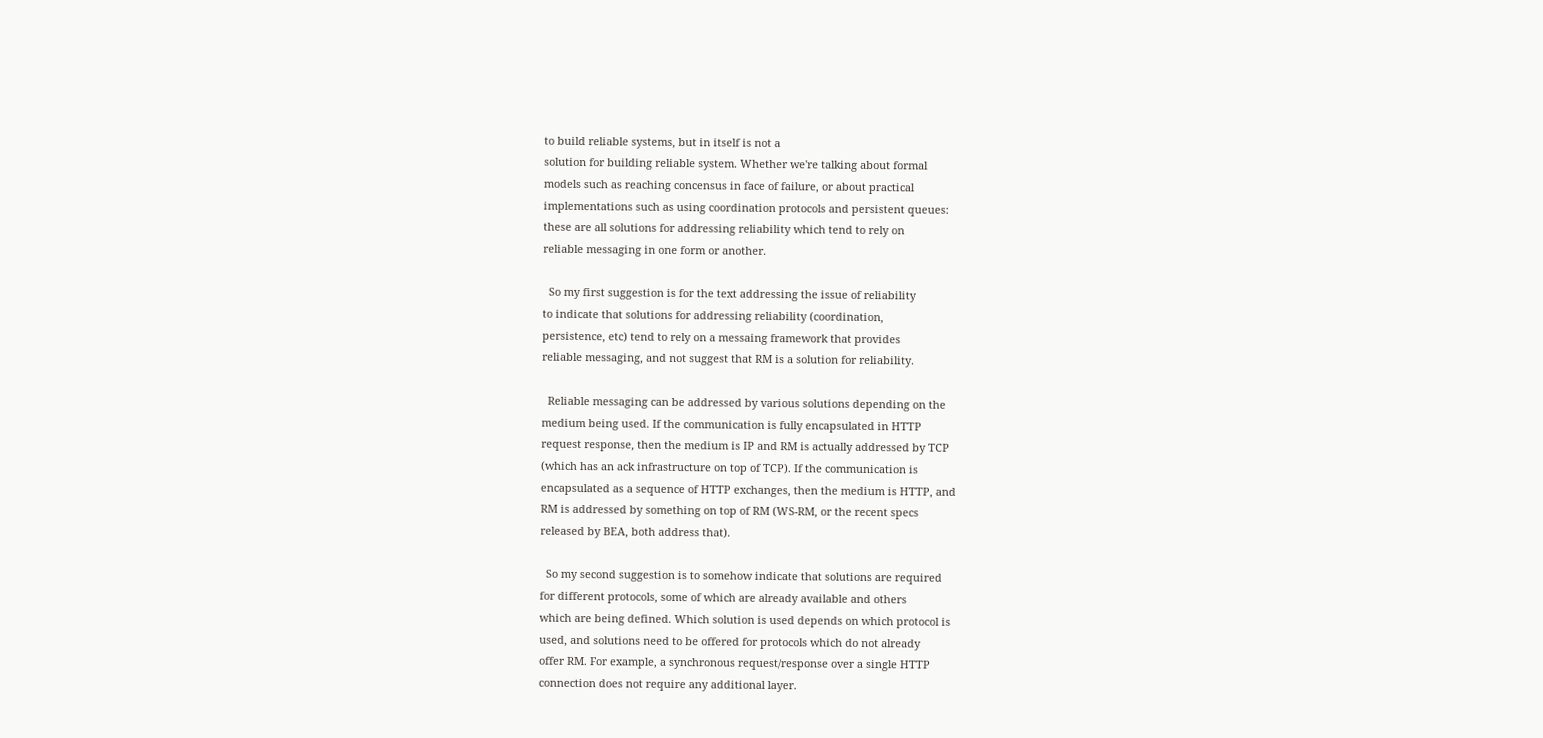to build reliable systems, but in itself is not a
solution for building reliable system. Whether we're talking about formal
models such as reaching concensus in face of failure, or about practical
implementations such as using coordination protocols and persistent queues:
these are all solutions for addressing reliability which tend to rely on
reliable messaging in one form or another.

  So my first suggestion is for the text addressing the issue of reliability
to indicate that solutions for addressing reliability (coordination,
persistence, etc) tend to rely on a messaing framework that provides
reliable messaging, and not suggest that RM is a solution for reliability.

  Reliable messaging can be addressed by various solutions depending on the
medium being used. If the communication is fully encapsulated in HTTP
request response, then the medium is IP and RM is actually addressed by TCP
(which has an ack infrastructure on top of TCP). If the communication is
encapsulated as a sequence of HTTP exchanges, then the medium is HTTP, and
RM is addressed by something on top of RM (WS-RM, or the recent specs
released by BEA, both address that).

  So my second suggestion is to somehow indicate that solutions are required
for different protocols, some of which are already available and others
which are being defined. Which solution is used depends on which protocol is
used, and solutions need to be offered for protocols which do not already
offer RM. For example, a synchronous request/response over a single HTTP
connection does not require any additional layer.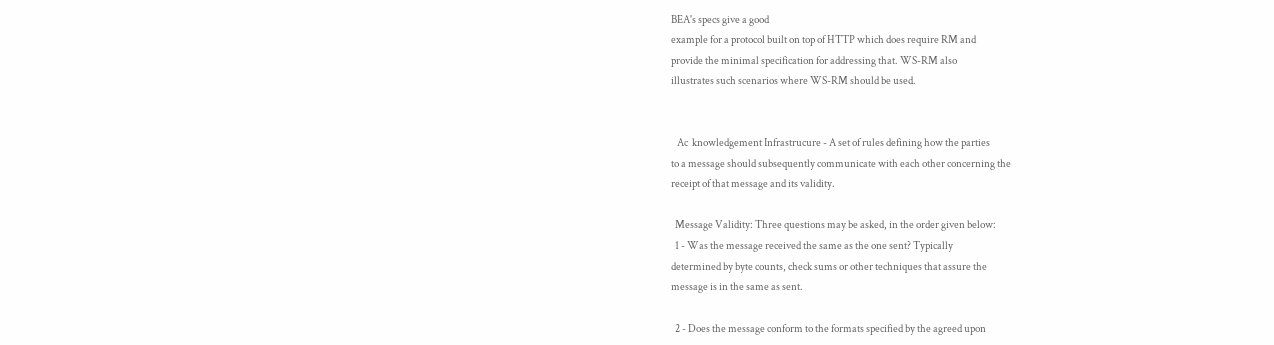BEA's specs give a good
example for a protocol built on top of HTTP which does require RM and
provide the minimal specification for addressing that. WS-RM also
illustrates such scenarios where WS-RM should be used.


   Ac  knowledgement Infrastrucure - A set of rules defining how the parties
to a message should subsequently communicate with each other concerning the
receipt of that message and its validity.

  Message Validity: Three questions may be asked, in the order given below:
  1 - Was the message received the same as the one sent? Typically
determined by byte counts, check sums or other techniques that assure the
message is in the same as sent.

  2 - Does the message conform to the formats specified by the agreed upon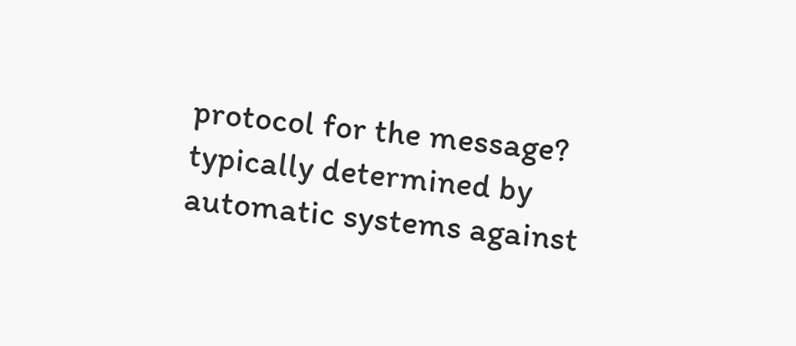protocol for the message? typically determined by automatic systems against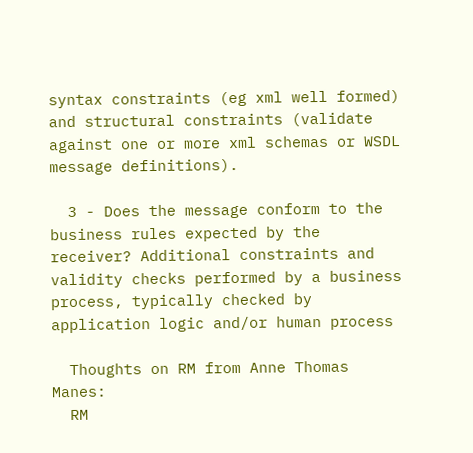syntax constraints (eg xml well formed) and structural constraints (validate
against one or more xml schemas or WSDL message definitions).

  3 - Does the message conform to the business rules expected by the
receiver? Additional constraints and validity checks performed by a business
process, typically checked by application logic and/or human process

  Thoughts on RM from Anne Thomas Manes:
  RM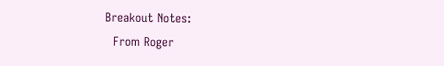Breakout Notes:
  From Roger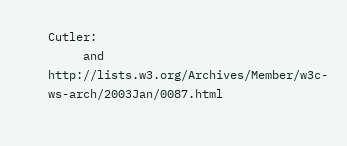Cutler:
     and http://lists.w3.org/Archives/Member/w3c-ws-arch/2003Jan/0087.html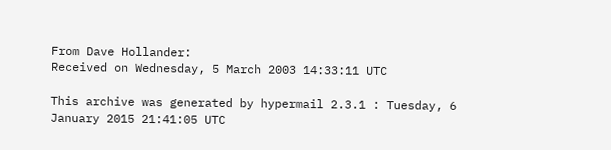From Dave Hollander:
Received on Wednesday, 5 March 2003 14:33:11 UTC

This archive was generated by hypermail 2.3.1 : Tuesday, 6 January 2015 21:41:05 UTC